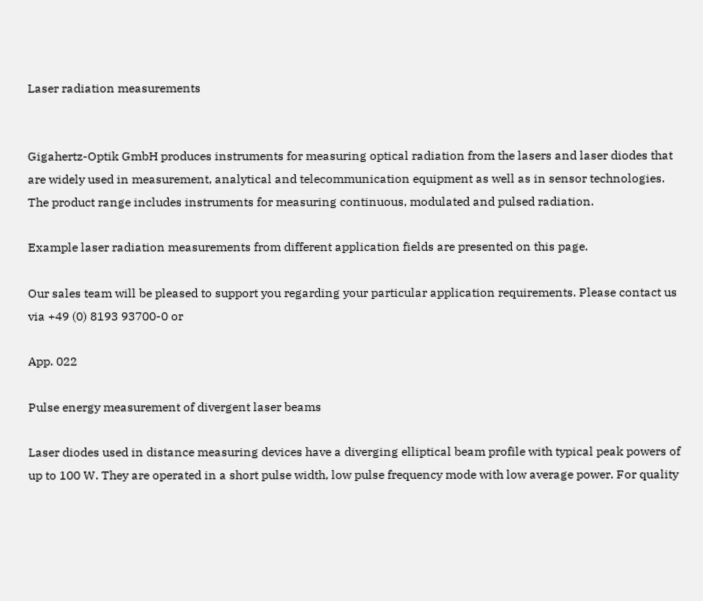Laser radiation measurements


Gigahertz-Optik GmbH produces instruments for measuring optical radiation from the lasers and laser diodes that are widely used in measurement, analytical and telecommunication equipment as well as in sensor technologies. The product range includes instruments for measuring continuous, modulated and pulsed radiation.

Example laser radiation measurements from different application fields are presented on this page.

Our sales team will be pleased to support you regarding your particular application requirements. Please contact us via +49 (0) 8193 93700-0 or

App. 022

Pulse energy measurement of divergent laser beams

Laser diodes used in distance measuring devices have a diverging elliptical beam profile with typical peak powers of up to 100 W. They are operated in a short pulse width, low pulse frequency mode with low average power. For quality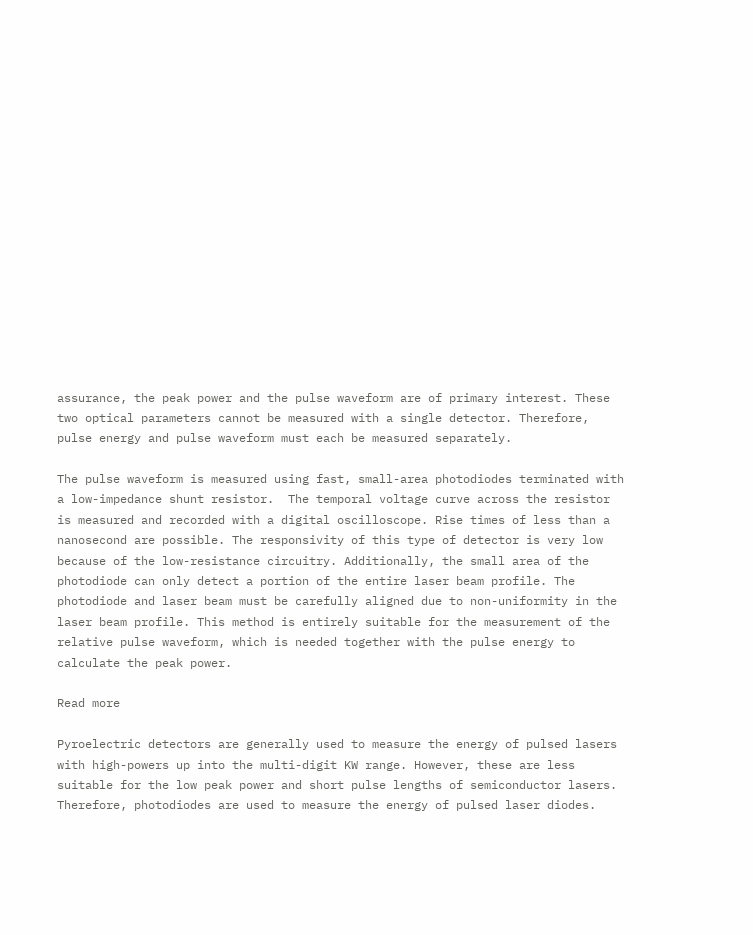assurance, the peak power and the pulse waveform are of primary interest. These two optical parameters cannot be measured with a single detector. Therefore, pulse energy and pulse waveform must each be measured separately.

The pulse waveform is measured using fast, small-area photodiodes terminated with a low-impedance shunt resistor.  The temporal voltage curve across the resistor is measured and recorded with a digital oscilloscope. Rise times of less than a nanosecond are possible. The responsivity of this type of detector is very low because of the low-resistance circuitry. Additionally, the small area of the photodiode can only detect a portion of the entire laser beam profile. The photodiode and laser beam must be carefully aligned due to non-uniformity in the laser beam profile. This method is entirely suitable for the measurement of the relative pulse waveform, which is needed together with the pulse energy to calculate the peak power.

Read more

Pyroelectric detectors are generally used to measure the energy of pulsed lasers with high-powers up into the multi-digit KW range. However, these are less suitable for the low peak power and short pulse lengths of semiconductor lasers. Therefore, photodiodes are used to measure the energy of pulsed laser diodes.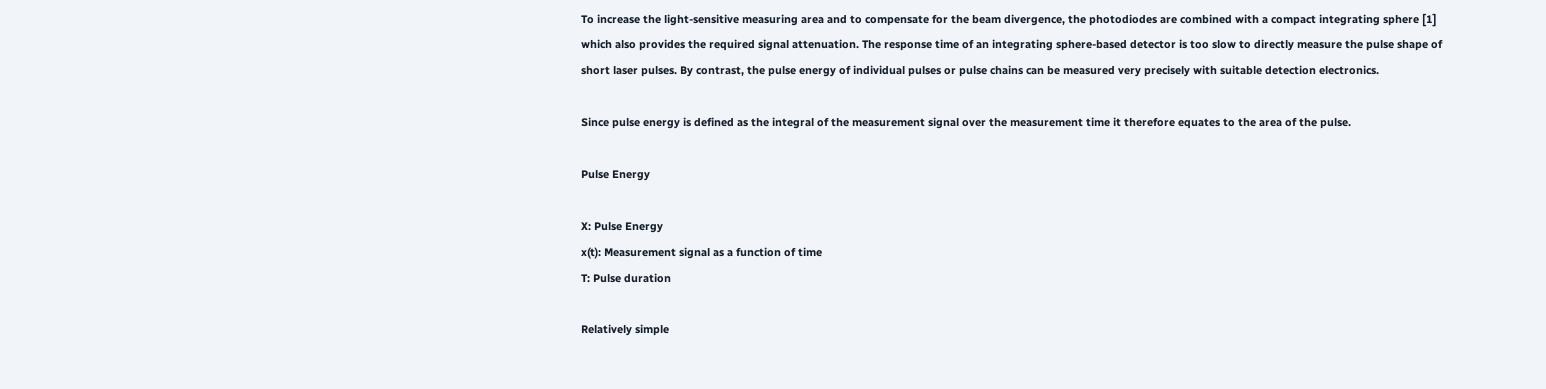To increase the light-sensitive measuring area and to compensate for the beam divergence, the photodiodes are combined with a compact integrating sphere [1] which also provides the required signal attenuation. The response time of an integrating sphere-based detector is too slow to directly measure the pulse shape of short laser pulses. By contrast, the pulse energy of individual pulses or pulse chains can be measured very precisely with suitable detection electronics.

Since pulse energy is defined as the integral of the measurement signal over the measurement time it therefore equates to the area of the pulse.

Pulse Energy

X: Pulse Energy
x(t): Measurement signal as a function of time
T: Pulse duration

Relatively simple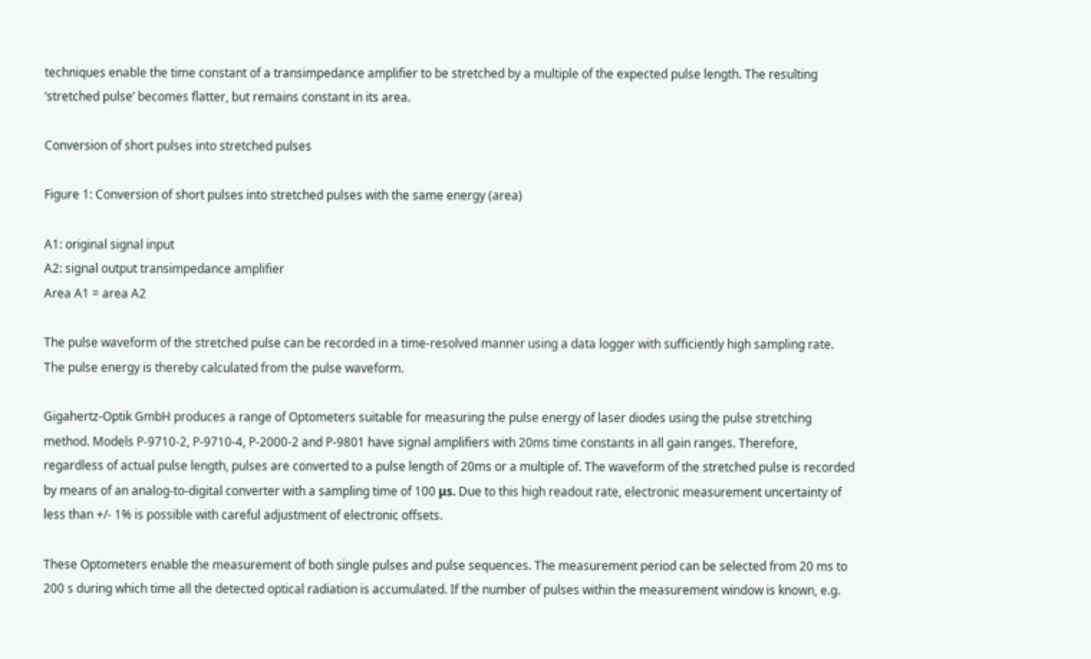techniques enable the time constant of a transimpedance amplifier to be stretched by a multiple of the expected pulse length. The resulting ‘stretched pulse’ becomes flatter, but remains constant in its area.

Conversion of short pulses into stretched pulses

Figure 1: Conversion of short pulses into stretched pulses with the same energy (area)

A1: original signal input
A2: signal output transimpedance amplifier
Area A1 = area A2

The pulse waveform of the stretched pulse can be recorded in a time-resolved manner using a data logger with sufficiently high sampling rate. The pulse energy is thereby calculated from the pulse waveform.

Gigahertz-Optik GmbH produces a range of Optometers suitable for measuring the pulse energy of laser diodes using the pulse stretching method. Models P-9710-2, P-9710-4, P-2000-2 and P-9801 have signal amplifiers with 20ms time constants in all gain ranges. Therefore, regardless of actual pulse length, pulses are converted to a pulse length of 20ms or a multiple of. The waveform of the stretched pulse is recorded by means of an analog-to-digital converter with a sampling time of 100 μs. Due to this high readout rate, electronic measurement uncertainty of less than +/- 1% is possible with careful adjustment of electronic offsets.

These Optometers enable the measurement of both single pulses and pulse sequences. The measurement period can be selected from 20 ms to 200 s during which time all the detected optical radiation is accumulated. If the number of pulses within the measurement window is known, e.g.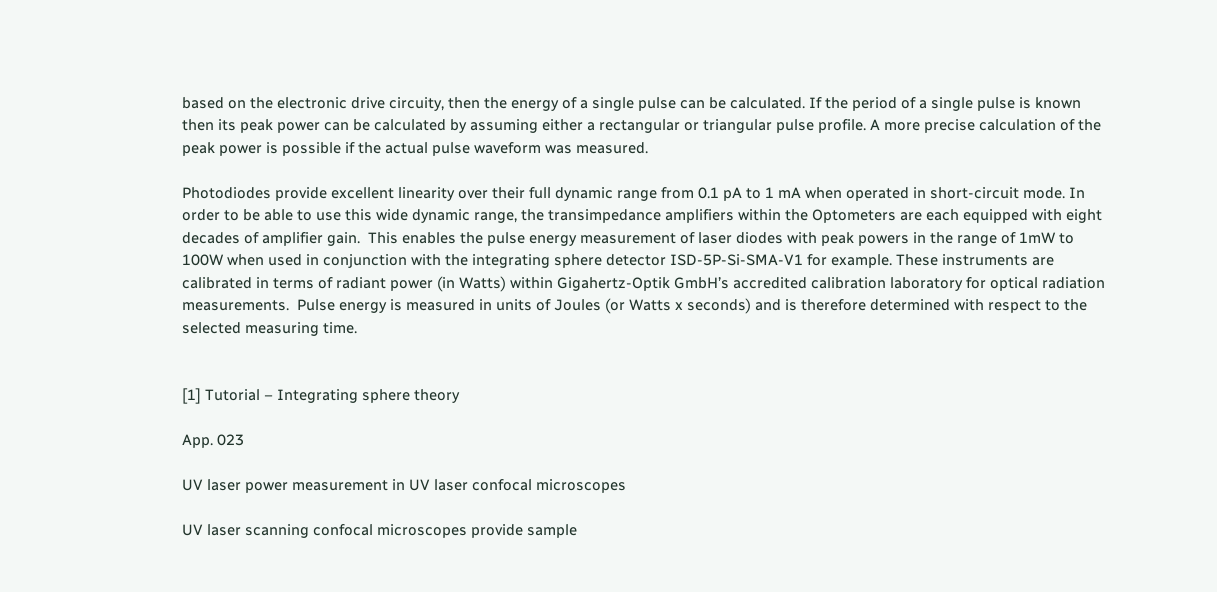based on the electronic drive circuity, then the energy of a single pulse can be calculated. If the period of a single pulse is known then its peak power can be calculated by assuming either a rectangular or triangular pulse profile. A more precise calculation of the peak power is possible if the actual pulse waveform was measured.

Photodiodes provide excellent linearity over their full dynamic range from 0.1 pA to 1 mA when operated in short-circuit mode. In order to be able to use this wide dynamic range, the transimpedance amplifiers within the Optometers are each equipped with eight decades of amplifier gain.  This enables the pulse energy measurement of laser diodes with peak powers in the range of 1mW to 100W when used in conjunction with the integrating sphere detector ISD-5P-Si-SMA-V1 for example. These instruments are calibrated in terms of radiant power (in Watts) within Gigahertz-Optik GmbH’s accredited calibration laboratory for optical radiation measurements.  Pulse energy is measured in units of Joules (or Watts x seconds) and is therefore determined with respect to the selected measuring time.


[1] Tutorial – Integrating sphere theory

App. 023

UV laser power measurement in UV laser confocal microscopes

UV laser scanning confocal microscopes provide sample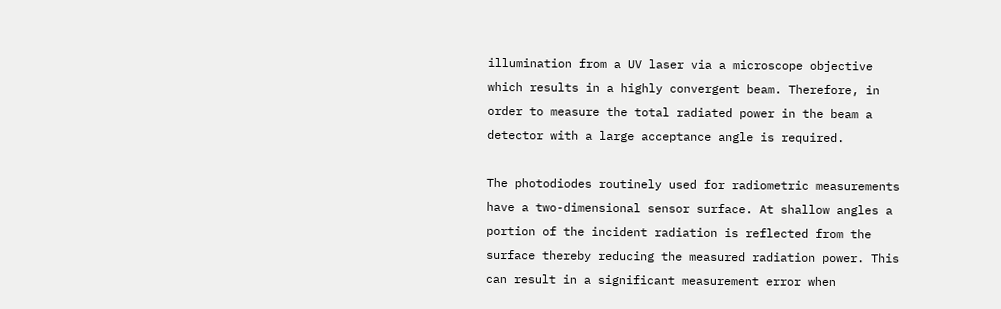illumination from a UV laser via a microscope objective which results in a highly convergent beam. Therefore, in order to measure the total radiated power in the beam a detector with a large acceptance angle is required.

The photodiodes routinely used for radiometric measurements have a two-dimensional sensor surface. At shallow angles a portion of the incident radiation is reflected from the surface thereby reducing the measured radiation power. This can result in a significant measurement error when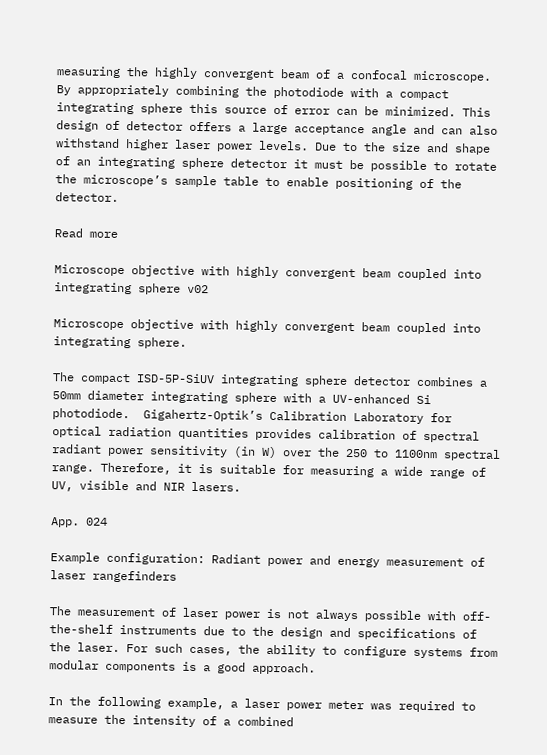measuring the highly convergent beam of a confocal microscope.  By appropriately combining the photodiode with a compact integrating sphere this source of error can be minimized. This design of detector offers a large acceptance angle and can also withstand higher laser power levels. Due to the size and shape of an integrating sphere detector it must be possible to rotate the microscope’s sample table to enable positioning of the detector.

Read more

Microscope objective with highly convergent beam coupled into integrating sphere v02

Microscope objective with highly convergent beam coupled into integrating sphere.

The compact ISD-5P-SiUV integrating sphere detector combines a 50mm diameter integrating sphere with a UV-enhanced Si photodiode.  Gigahertz-Optik’s Calibration Laboratory for optical radiation quantities provides calibration of spectral radiant power sensitivity (in W) over the 250 to 1100nm spectral range. Therefore, it is suitable for measuring a wide range of UV, visible and NIR lasers.

App. 024

Example configuration: Radiant power and energy measurement of laser rangefinders

The measurement of laser power is not always possible with off-the-shelf instruments due to the design and specifications of the laser. For such cases, the ability to configure systems from modular components is a good approach.

In the following example, a laser power meter was required to measure the intensity of a combined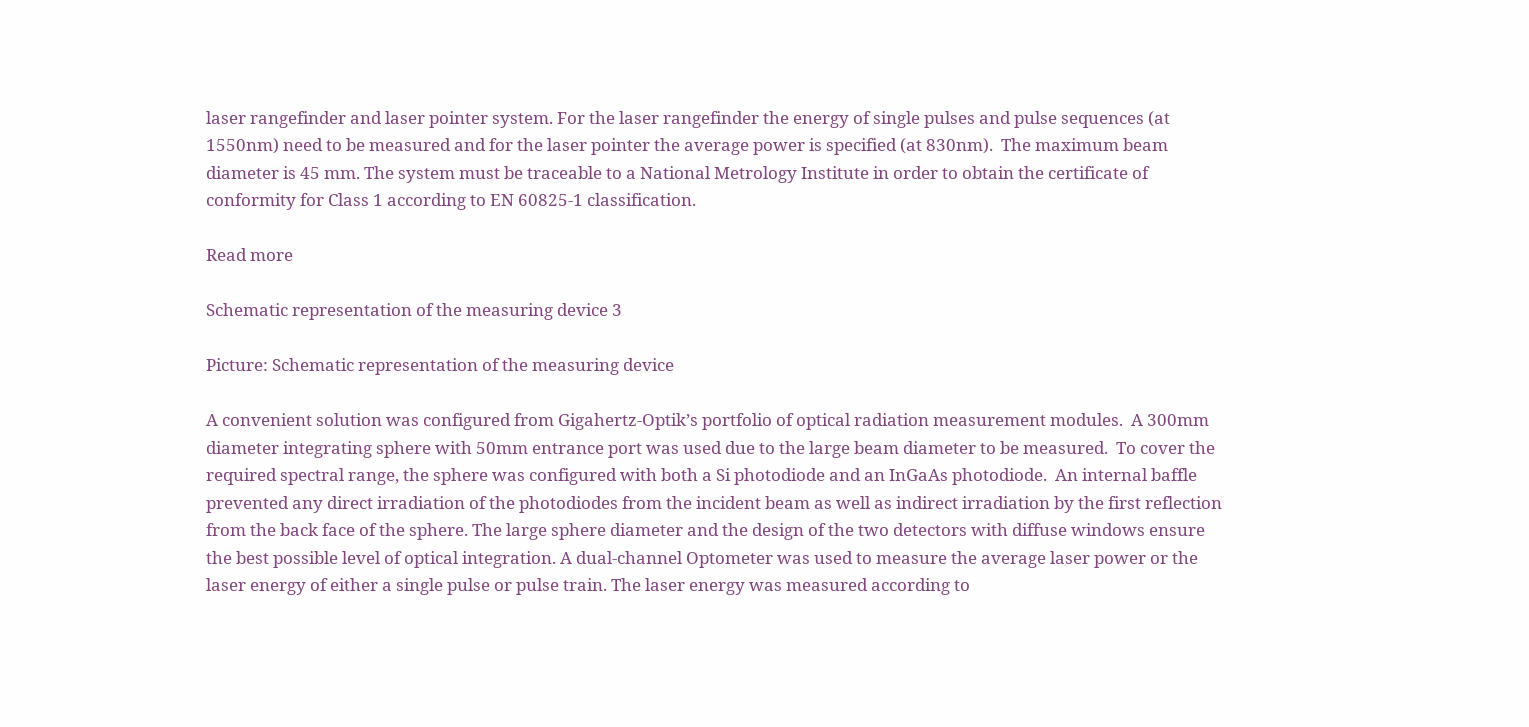laser rangefinder and laser pointer system. For the laser rangefinder the energy of single pulses and pulse sequences (at 1550nm) need to be measured and for the laser pointer the average power is specified (at 830nm).  The maximum beam diameter is 45 mm. The system must be traceable to a National Metrology Institute in order to obtain the certificate of conformity for Class 1 according to EN 60825-1 classification.

Read more

Schematic representation of the measuring device 3

Picture: Schematic representation of the measuring device

A convenient solution was configured from Gigahertz-Optik’s portfolio of optical radiation measurement modules.  A 300mm diameter integrating sphere with 50mm entrance port was used due to the large beam diameter to be measured.  To cover the required spectral range, the sphere was configured with both a Si photodiode and an InGaAs photodiode.  An internal baffle prevented any direct irradiation of the photodiodes from the incident beam as well as indirect irradiation by the first reflection from the back face of the sphere. The large sphere diameter and the design of the two detectors with diffuse windows ensure the best possible level of optical integration. A dual-channel Optometer was used to measure the average laser power or the laser energy of either a single pulse or pulse train. The laser energy was measured according to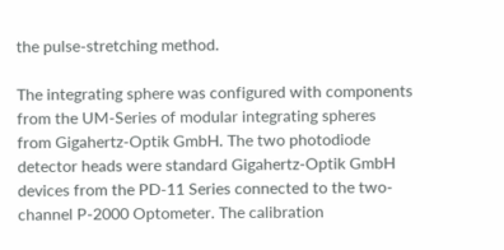the pulse-stretching method.

The integrating sphere was configured with components from the UM-Series of modular integrating spheres from Gigahertz-Optik GmbH. The two photodiode detector heads were standard Gigahertz-Optik GmbH devices from the PD-11 Series connected to the two-channel P-2000 Optometer. The calibration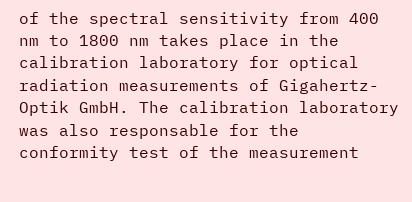of the spectral sensitivity from 400 nm to 1800 nm takes place in the calibration laboratory for optical radiation measurements of Gigahertz-Optik GmbH. The calibration laboratory was also responsable for the conformity test of the measurement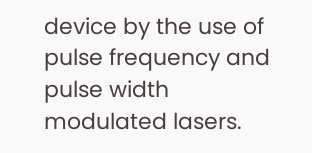device by the use of pulse frequency and pulse width modulated lasers.